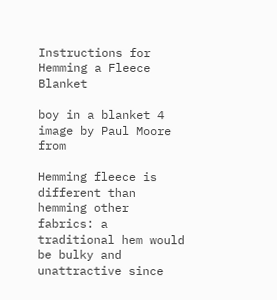Instructions for Hemming a Fleece Blanket

boy in a blanket 4 image by Paul Moore from

Hemming fleece is different than hemming other fabrics: a traditional hem would be bulky and unattractive since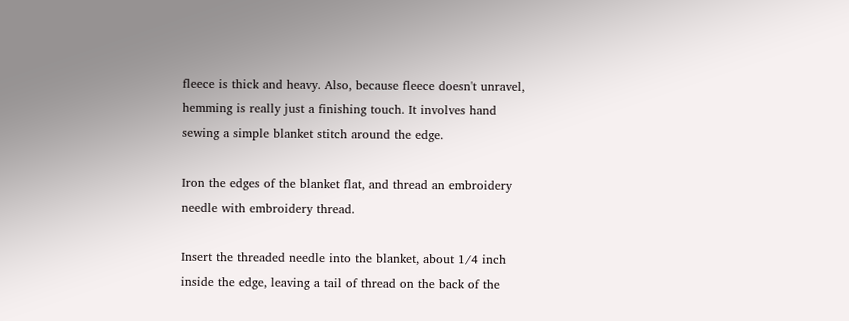fleece is thick and heavy. Also, because fleece doesn't unravel, hemming is really just a finishing touch. It involves hand sewing a simple blanket stitch around the edge.

Iron the edges of the blanket flat, and thread an embroidery needle with embroidery thread.

Insert the threaded needle into the blanket, about 1/4 inch inside the edge, leaving a tail of thread on the back of the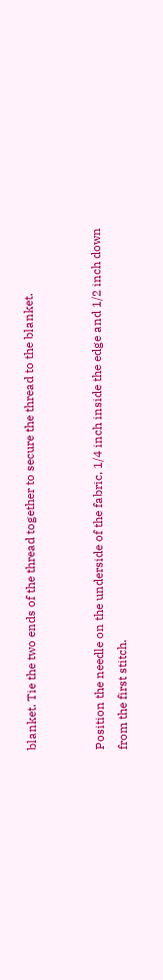blanket. Tie the two ends of the thread together to secure the thread to the blanket.


Position the needle on the underside of the fabric, 1/4 inch inside the edge and 1/2 inch down from the first stitch.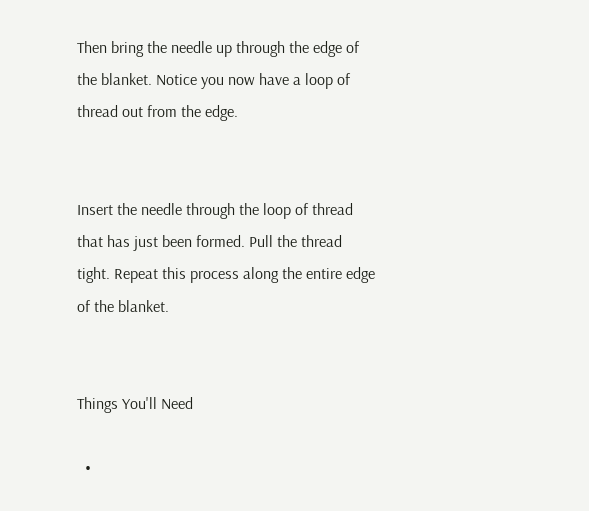Then bring the needle up through the edge of the blanket. Notice you now have a loop of thread out from the edge.


Insert the needle through the loop of thread that has just been formed. Pull the thread tight. Repeat this process along the entire edge of the blanket.


Things You'll Need

  •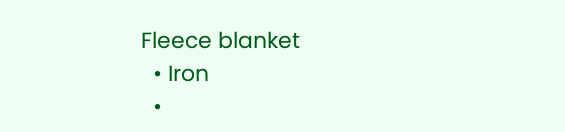Fleece blanket
  • Iron
  •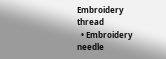Embroidery thread
  • Embroidery needle